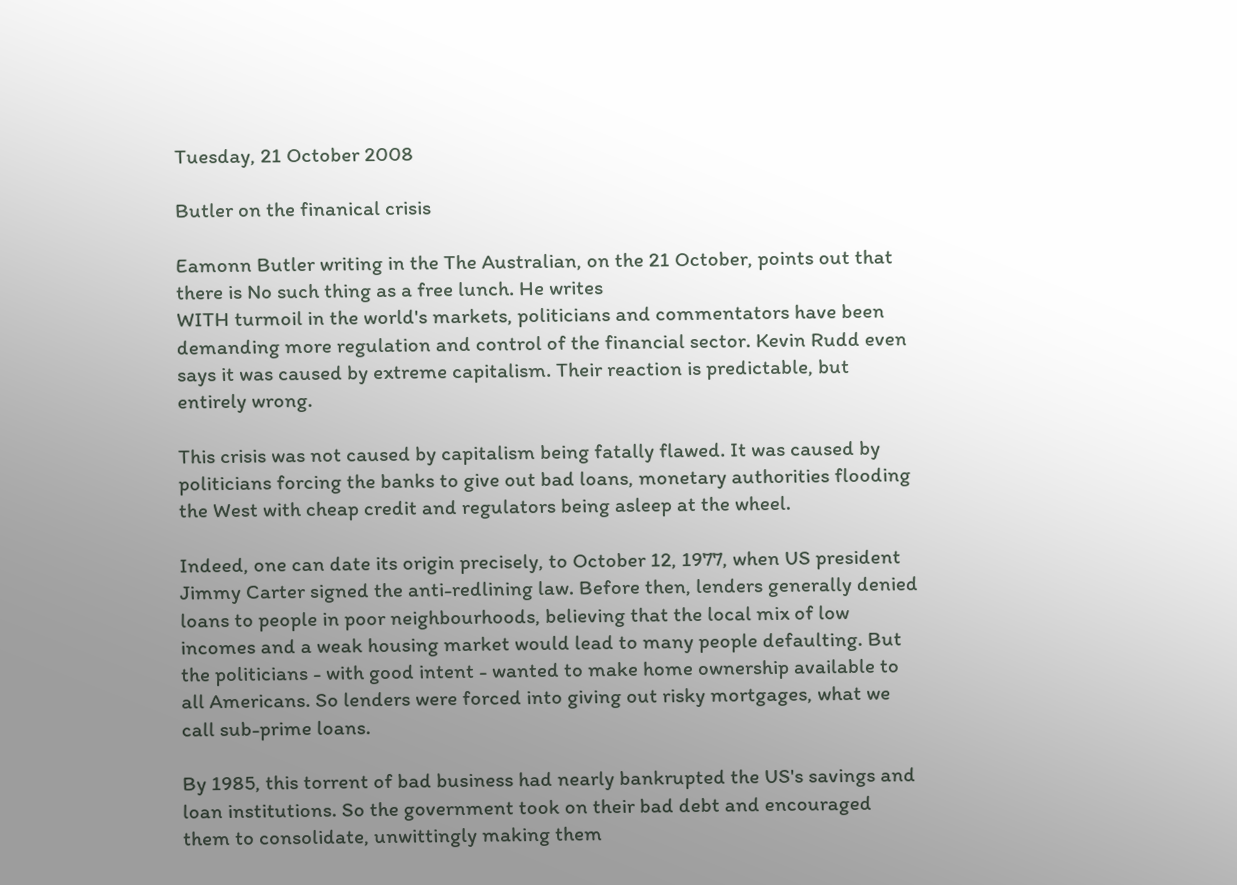Tuesday, 21 October 2008

Butler on the finanical crisis

Eamonn Butler writing in the The Australian, on the 21 October, points out that there is No such thing as a free lunch. He writes
WITH turmoil in the world's markets, politicians and commentators have been demanding more regulation and control of the financial sector. Kevin Rudd even says it was caused by extreme capitalism. Their reaction is predictable, but entirely wrong.

This crisis was not caused by capitalism being fatally flawed. It was caused by politicians forcing the banks to give out bad loans, monetary authorities flooding the West with cheap credit and regulators being asleep at the wheel.

Indeed, one can date its origin precisely, to October 12, 1977, when US president Jimmy Carter signed the anti-redlining law. Before then, lenders generally denied loans to people in poor neighbourhoods, believing that the local mix of low incomes and a weak housing market would lead to many people defaulting. But the politicians - with good intent - wanted to make home ownership available to all Americans. So lenders were forced into giving out risky mortgages, what we call sub-prime loans.

By 1985, this torrent of bad business had nearly bankrupted the US's savings and loan institutions. So the government took on their bad debt and encouraged them to consolidate, unwittingly making them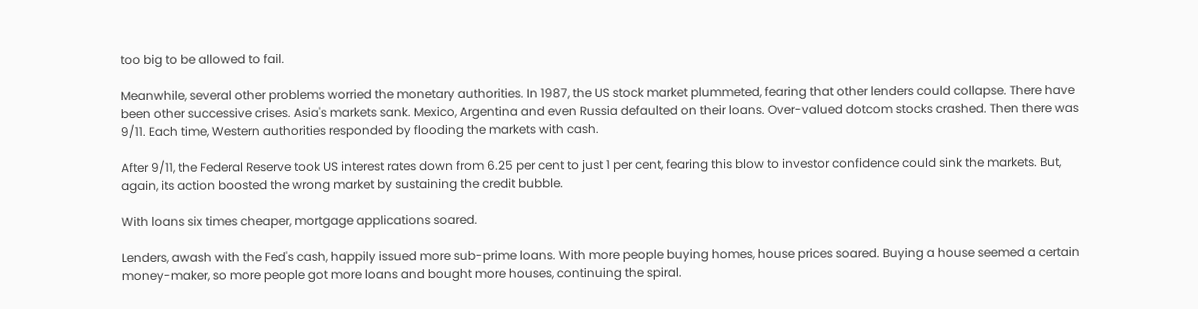too big to be allowed to fail.

Meanwhile, several other problems worried the monetary authorities. In 1987, the US stock market plummeted, fearing that other lenders could collapse. There have been other successive crises. Asia's markets sank. Mexico, Argentina and even Russia defaulted on their loans. Over-valued dotcom stocks crashed. Then there was 9/11. Each time, Western authorities responded by flooding the markets with cash.

After 9/11, the Federal Reserve took US interest rates down from 6.25 per cent to just 1 per cent, fearing this blow to investor confidence could sink the markets. But, again, its action boosted the wrong market by sustaining the credit bubble.

With loans six times cheaper, mortgage applications soared.

Lenders, awash with the Fed's cash, happily issued more sub-prime loans. With more people buying homes, house prices soared. Buying a house seemed a certain money-maker, so more people got more loans and bought more houses, continuing the spiral.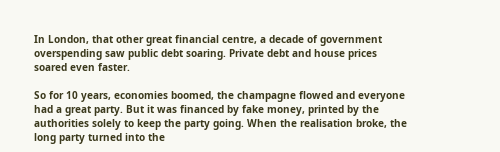In London, that other great financial centre, a decade of government overspending saw public debt soaring. Private debt and house prices soared even faster.

So for 10 years, economies boomed, the champagne flowed and everyone had a great party. But it was financed by fake money, printed by the authorities solely to keep the party going. When the realisation broke, the long party turned into the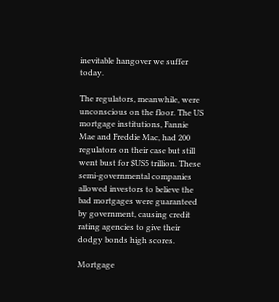inevitable hangover we suffer today.

The regulators, meanwhile, were unconscious on the floor. The US mortgage institutions, Fannie Mae and Freddie Mac, had 200 regulators on their case but still went bust for $US5 trillion. These semi-governmental companies allowed investors to believe the bad mortgages were guaranteed by government, causing credit rating agencies to give their dodgy bonds high scores.

Mortgage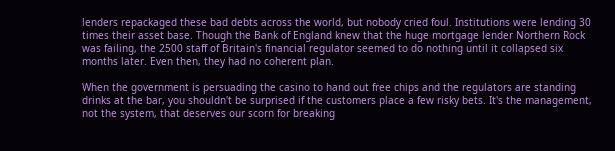lenders repackaged these bad debts across the world, but nobody cried foul. Institutions were lending 30 times their asset base. Though the Bank of England knew that the huge mortgage lender Northern Rock was failing, the 2500 staff of Britain's financial regulator seemed to do nothing until it collapsed six months later. Even then, they had no coherent plan.

When the government is persuading the casino to hand out free chips and the regulators are standing drinks at the bar, you shouldn't be surprised if the customers place a few risky bets. It's the management, not the system, that deserves our scorn for breaking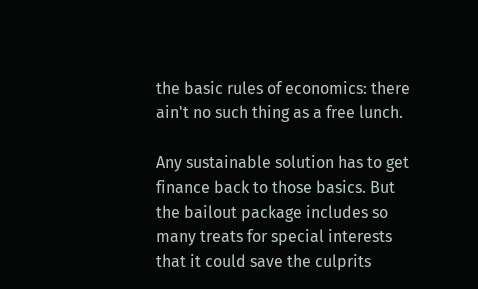the basic rules of economics: there ain't no such thing as a free lunch.

Any sustainable solution has to get finance back to those basics. But the bailout package includes so many treats for special interests that it could save the culprits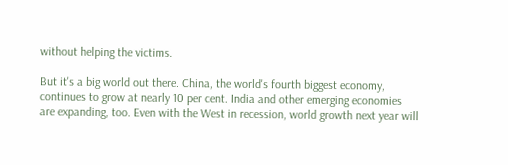without helping the victims.

But it's a big world out there. China, the world's fourth biggest economy, continues to grow at nearly 10 per cent. India and other emerging economies are expanding, too. Even with the West in recession, world growth next year will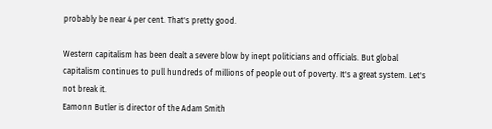probably be near 4 per cent. That's pretty good.

Western capitalism has been dealt a severe blow by inept politicians and officials. But global capitalism continues to pull hundreds of millions of people out of poverty. It's a great system. Let's not break it.
Eamonn Butler is director of the Adam Smith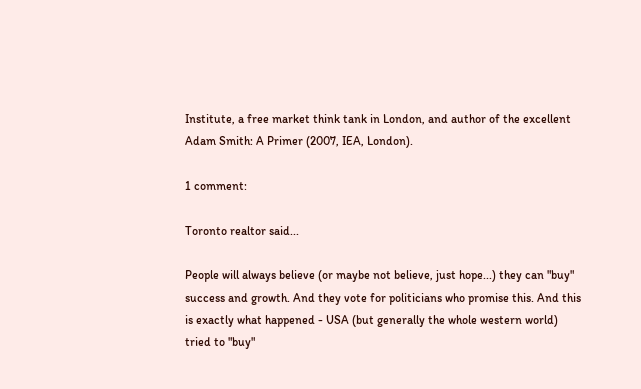Institute, a free market think tank in London, and author of the excellent Adam Smith: A Primer (2007, IEA, London).

1 comment:

Toronto realtor said...

People will always believe (or maybe not believe, just hope...) they can "buy" success and growth. And they vote for politicians who promise this. And this is exactly what happened - USA (but generally the whole western world) tried to "buy"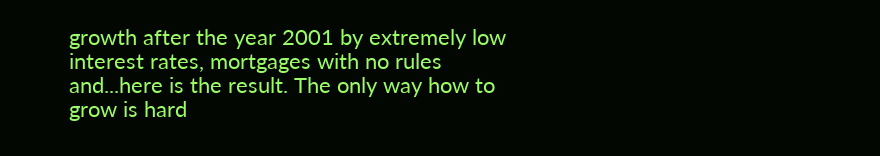growth after the year 2001 by extremely low interest rates, mortgages with no rules and...here is the result. The only way how to grow is hard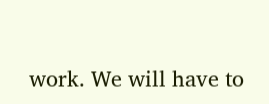work. We will have to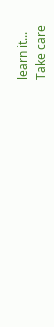learn it...
Take care